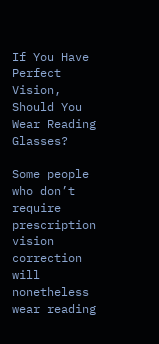If You Have Perfect Vision, Should You Wear Reading Glasses?

Some people who don’t require prescription vision correction will nonetheless wear reading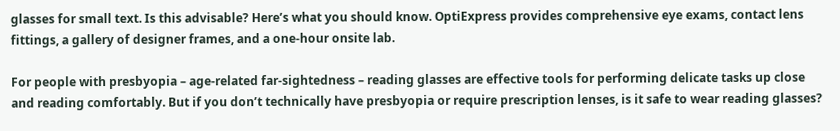glasses for small text. Is this advisable? Here’s what you should know. OptiExpress provides comprehensive eye exams, contact lens fittings, a gallery of designer frames, and a one-hour onsite lab.

For people with presbyopia – age-related far-sightedness – reading glasses are effective tools for performing delicate tasks up close and reading comfortably. But if you don’t technically have presbyopia or require prescription lenses, is it safe to wear reading glasses?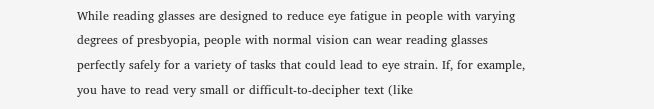While reading glasses are designed to reduce eye fatigue in people with varying degrees of presbyopia, people with normal vision can wear reading glasses perfectly safely for a variety of tasks that could lead to eye strain. If, for example, you have to read very small or difficult-to-decipher text (like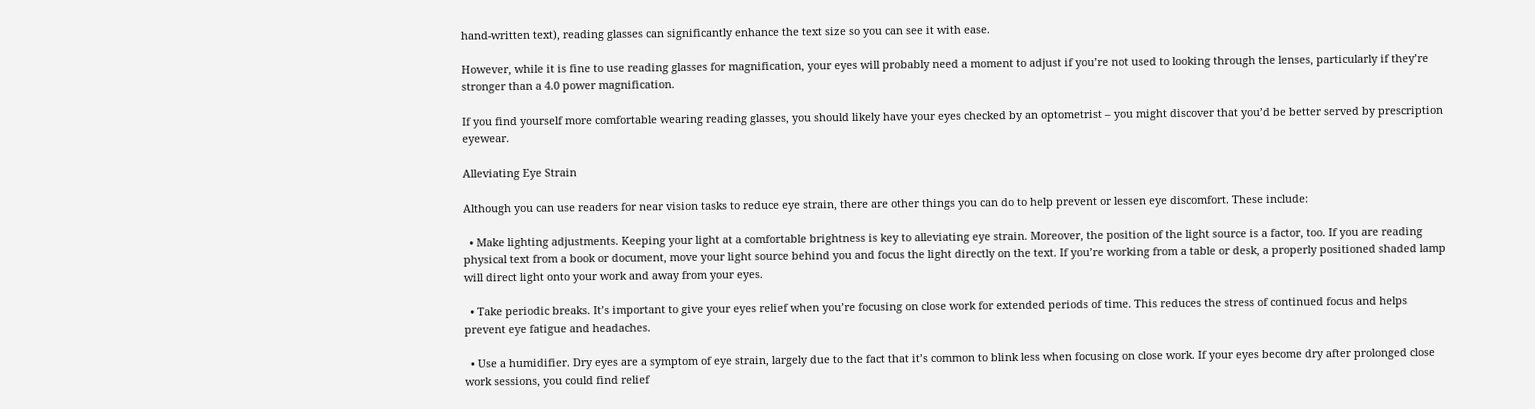hand-written text), reading glasses can significantly enhance the text size so you can see it with ease.

However, while it is fine to use reading glasses for magnification, your eyes will probably need a moment to adjust if you’re not used to looking through the lenses, particularly if they’re stronger than a 4.0 power magnification.

If you find yourself more comfortable wearing reading glasses, you should likely have your eyes checked by an optometrist – you might discover that you’d be better served by prescription eyewear.

Alleviating Eye Strain

Although you can use readers for near vision tasks to reduce eye strain, there are other things you can do to help prevent or lessen eye discomfort. These include:

  • Make lighting adjustments. Keeping your light at a comfortable brightness is key to alleviating eye strain. Moreover, the position of the light source is a factor, too. If you are reading physical text from a book or document, move your light source behind you and focus the light directly on the text. If you’re working from a table or desk, a properly positioned shaded lamp will direct light onto your work and away from your eyes.

  • Take periodic breaks. It’s important to give your eyes relief when you’re focusing on close work for extended periods of time. This reduces the stress of continued focus and helps prevent eye fatigue and headaches.

  • Use a humidifier. Dry eyes are a symptom of eye strain, largely due to the fact that it’s common to blink less when focusing on close work. If your eyes become dry after prolonged close work sessions, you could find relief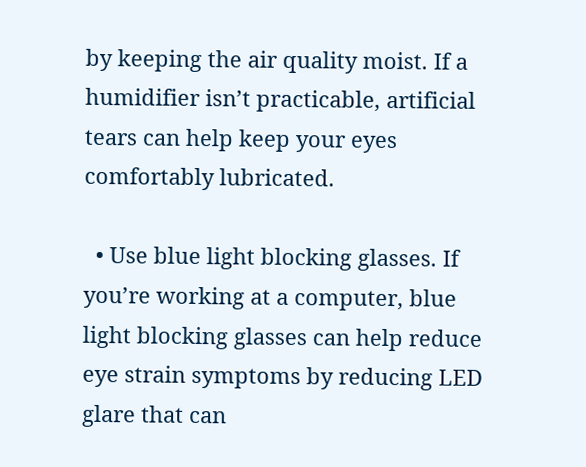by keeping the air quality moist. If a humidifier isn’t practicable, artificial tears can help keep your eyes comfortably lubricated.

  • Use blue light blocking glasses. If you’re working at a computer, blue light blocking glasses can help reduce eye strain symptoms by reducing LED glare that can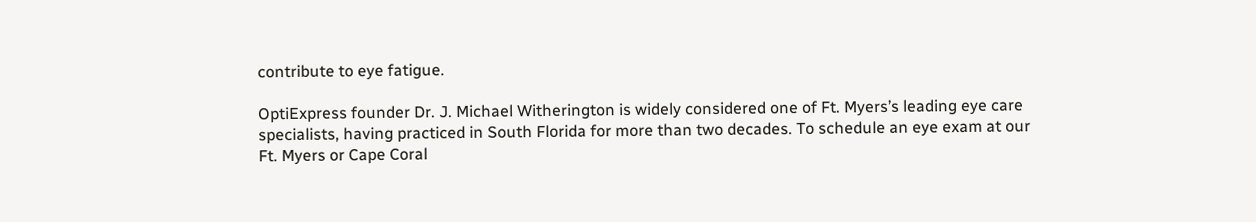contribute to eye fatigue.

OptiExpress founder Dr. J. Michael Witherington is widely considered one of Ft. Myers’s leading eye care specialists, having practiced in South Florida for more than two decades. To schedule an eye exam at our Ft. Myers or Cape Coral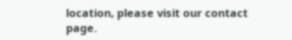location, please visit our contact page.